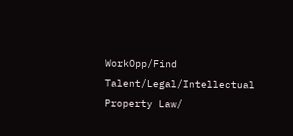WorkOpp/Find Talent/Legal/Intellectual Property Law/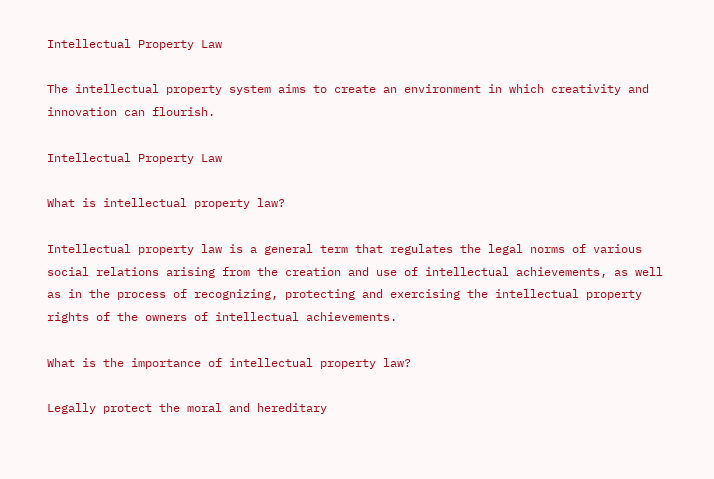Intellectual Property Law

The intellectual property system aims to create an environment in which creativity and innovation can flourish.

Intellectual Property Law

What is intellectual property law?

Intellectual property law is a general term that regulates the legal norms of various social relations arising from the creation and use of intellectual achievements, as well as in the process of recognizing, protecting and exercising the intellectual property rights of the owners of intellectual achievements.

What is the importance of intellectual property law?

Legally protect the moral and hereditary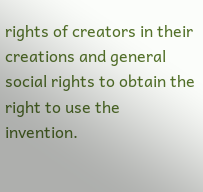rights of creators in their creations and general social rights to obtain the right to use the invention.